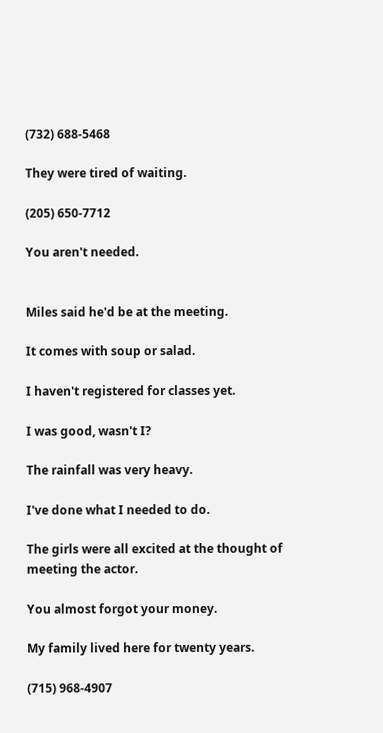(732) 688-5468

They were tired of waiting.

(205) 650-7712

You aren't needed.


Miles said he'd be at the meeting.

It comes with soup or salad.

I haven't registered for classes yet.

I was good, wasn't I?

The rainfall was very heavy.

I've done what I needed to do.

The girls were all excited at the thought of meeting the actor.

You almost forgot your money.

My family lived here for twenty years.

(715) 968-4907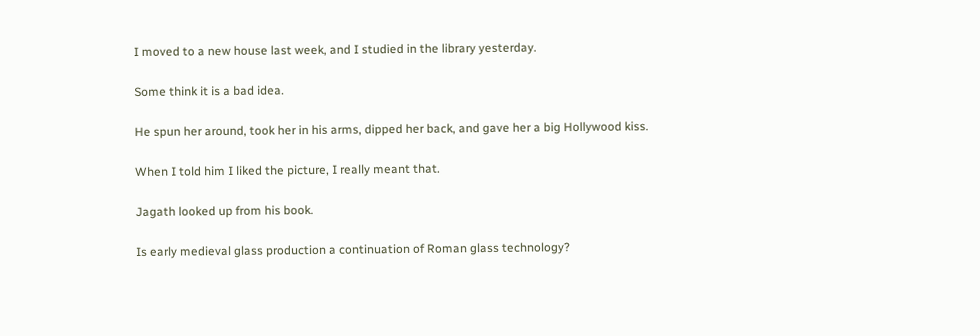I moved to a new house last week, and I studied in the library yesterday.

Some think it is a bad idea.

He spun her around, took her in his arms, dipped her back, and gave her a big Hollywood kiss.

When I told him I liked the picture, I really meant that.

Jagath looked up from his book.

Is early medieval glass production a continuation of Roman glass technology?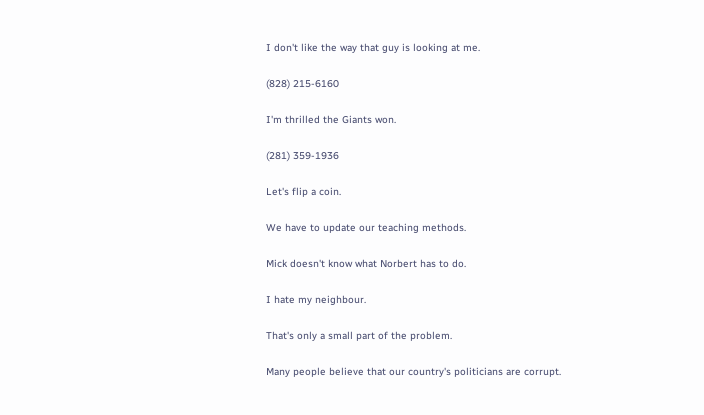I don't like the way that guy is looking at me.

(828) 215-6160

I'm thrilled the Giants won.

(281) 359-1936

Let's flip a coin.

We have to update our teaching methods.

Mick doesn't know what Norbert has to do.

I hate my neighbour.

That's only a small part of the problem.

Many people believe that our country's politicians are corrupt.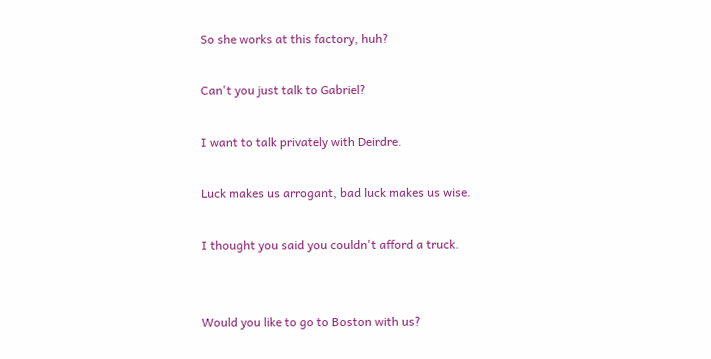So she works at this factory, huh?

Can't you just talk to Gabriel?

I want to talk privately with Deirdre.

Luck makes us arrogant, bad luck makes us wise.

I thought you said you couldn't afford a truck.


Would you like to go to Boston with us?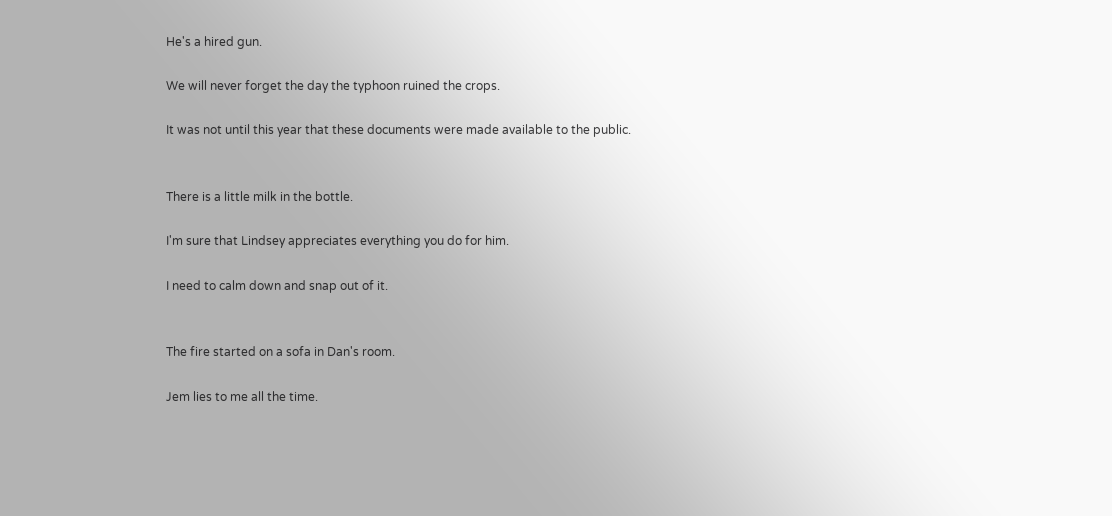He's a hired gun.

We will never forget the day the typhoon ruined the crops.

It was not until this year that these documents were made available to the public.


There is a little milk in the bottle.

I'm sure that Lindsey appreciates everything you do for him.

I need to calm down and snap out of it.


The fire started on a sofa in Dan's room.

Jem lies to me all the time.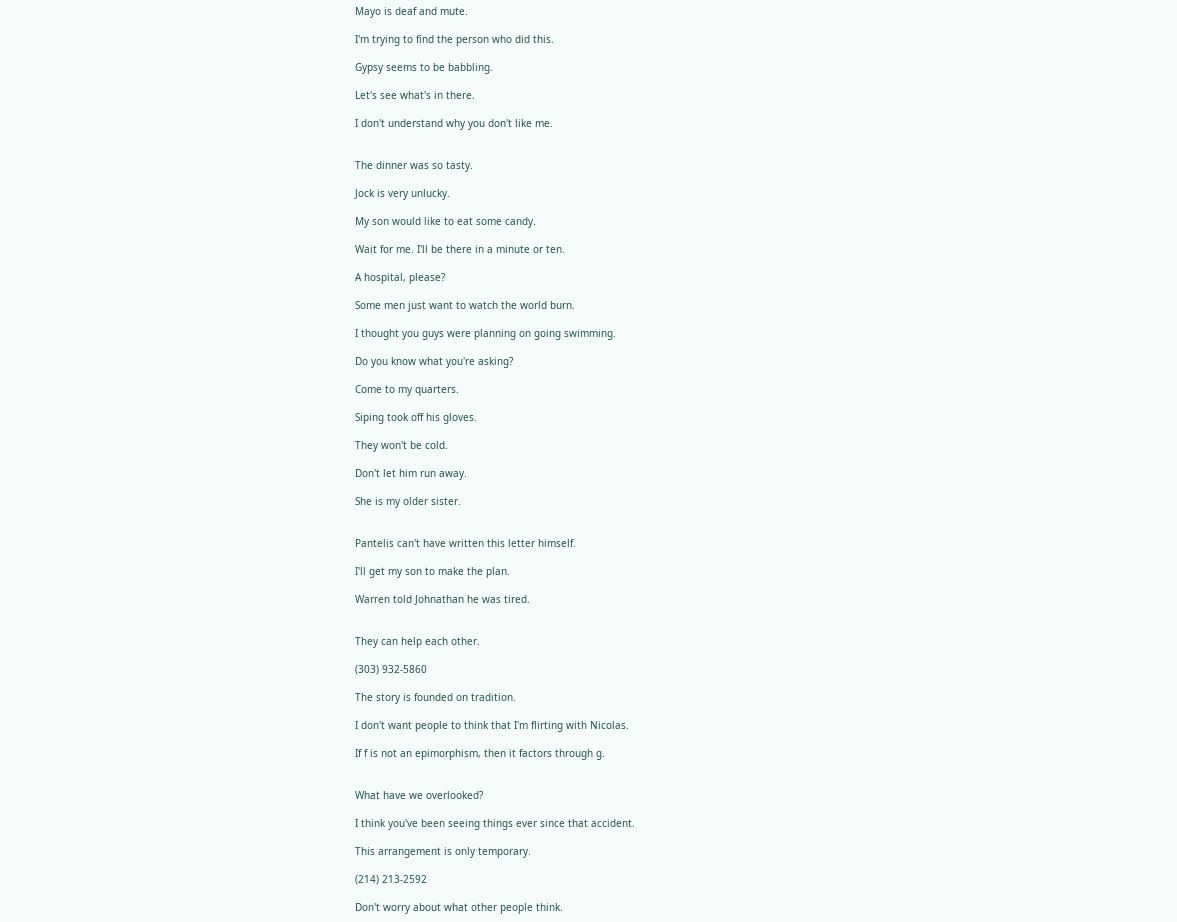Mayo is deaf and mute.

I'm trying to find the person who did this.

Gypsy seems to be babbling.

Let's see what's in there.

I don't understand why you don't like me.


The dinner was so tasty.

Jock is very unlucky.

My son would like to eat some candy.

Wait for me. I'll be there in a minute or ten.

A hospital, please?

Some men just want to watch the world burn.

I thought you guys were planning on going swimming.

Do you know what you're asking?

Come to my quarters.

Siping took off his gloves.

They won't be cold.

Don't let him run away.

She is my older sister.


Pantelis can't have written this letter himself.

I'll get my son to make the plan.

Warren told Johnathan he was tired.


They can help each other.

(303) 932-5860

The story is founded on tradition.

I don't want people to think that I'm flirting with Nicolas.

If f is not an epimorphism, then it factors through g.


What have we overlooked?

I think you've been seeing things ever since that accident.

This arrangement is only temporary.

(214) 213-2592

Don't worry about what other people think.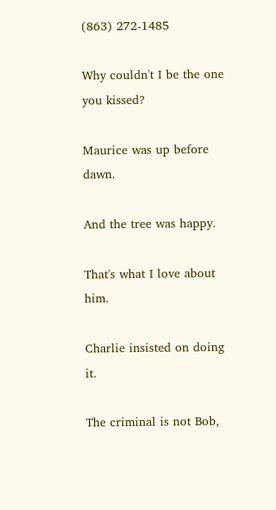(863) 272-1485

Why couldn't I be the one you kissed?

Maurice was up before dawn.

And the tree was happy.

That's what I love about him.

Charlie insisted on doing it.

The criminal is not Bob,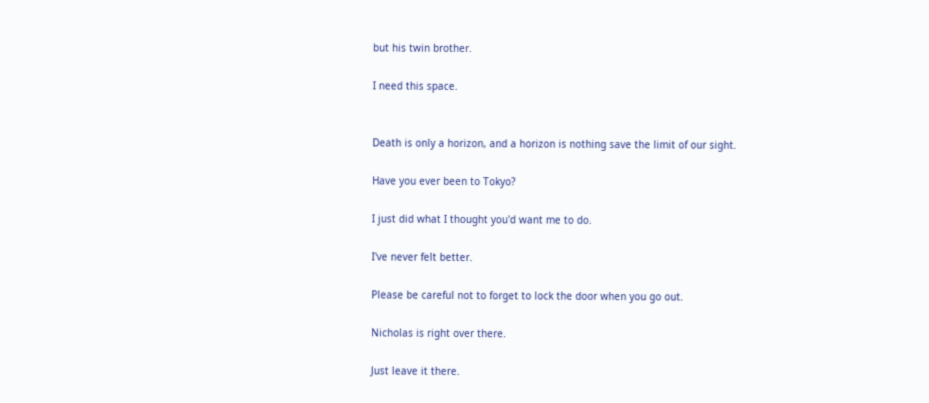but his twin brother.

I need this space.


Death is only a horizon, and a horizon is nothing save the limit of our sight.

Have you ever been to Tokyo?

I just did what I thought you'd want me to do.

I've never felt better.

Please be careful not to forget to lock the door when you go out.

Nicholas is right over there.

Just leave it there.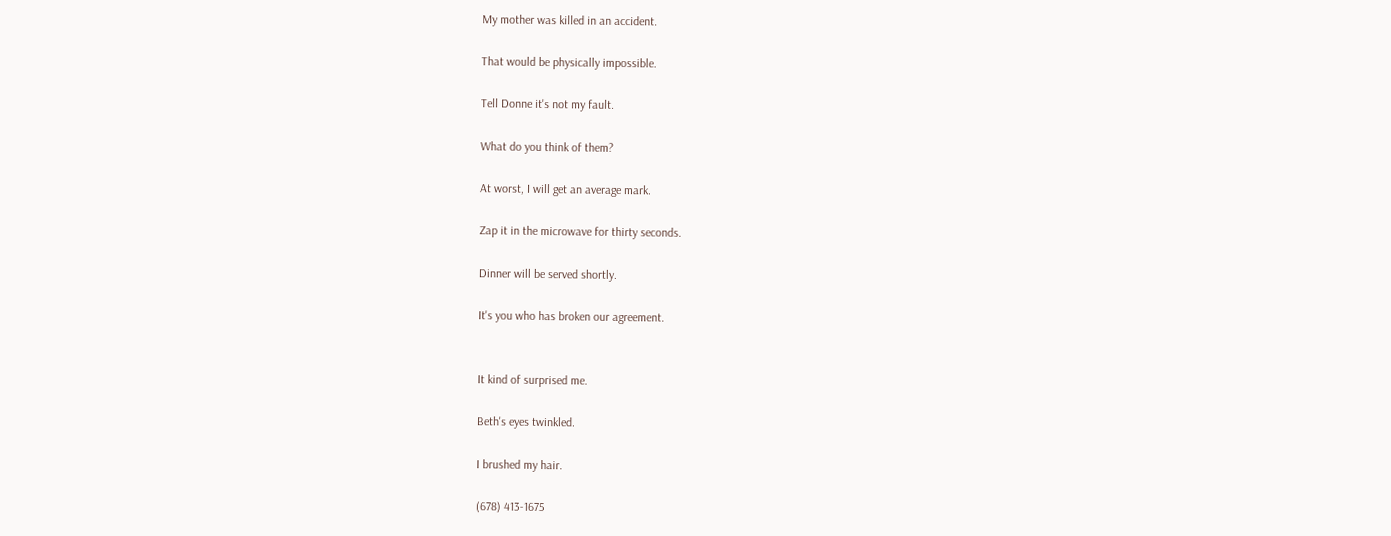My mother was killed in an accident.

That would be physically impossible.

Tell Donne it's not my fault.

What do you think of them?

At worst, I will get an average mark.

Zap it in the microwave for thirty seconds.

Dinner will be served shortly.

It's you who has broken our agreement.


It kind of surprised me.

Beth's eyes twinkled.

I brushed my hair.

(678) 413-1675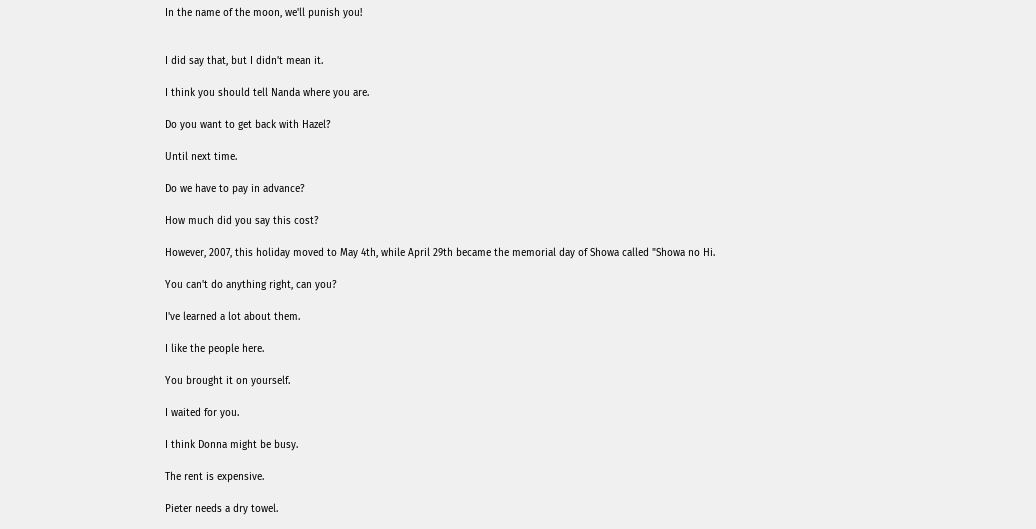In the name of the moon, we'll punish you!


I did say that, but I didn't mean it.

I think you should tell Nanda where you are.

Do you want to get back with Hazel?

Until next time.

Do we have to pay in advance?

How much did you say this cost?

However, 2007, this holiday moved to May 4th, while April 29th became the memorial day of Showa called "Showa no Hi.

You can't do anything right, can you?

I've learned a lot about them.

I like the people here.

You brought it on yourself.

I waited for you.

I think Donna might be busy.

The rent is expensive.

Pieter needs a dry towel.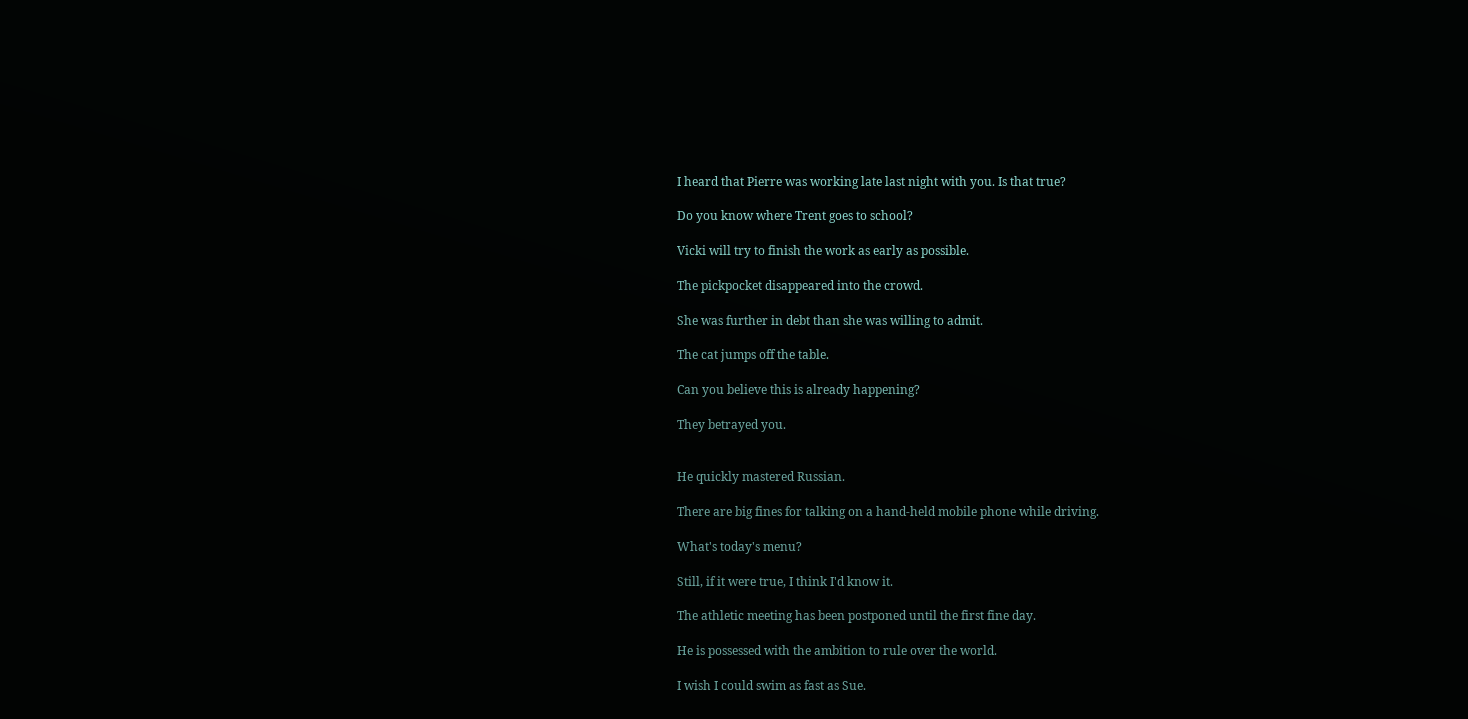I heard that Pierre was working late last night with you. Is that true?

Do you know where Trent goes to school?

Vicki will try to finish the work as early as possible.

The pickpocket disappeared into the crowd.

She was further in debt than she was willing to admit.

The cat jumps off the table.

Can you believe this is already happening?

They betrayed you.


He quickly mastered Russian.

There are big fines for talking on a hand-held mobile phone while driving.

What's today's menu?

Still, if it were true, I think I'd know it.

The athletic meeting has been postponed until the first fine day.

He is possessed with the ambition to rule over the world.

I wish I could swim as fast as Sue.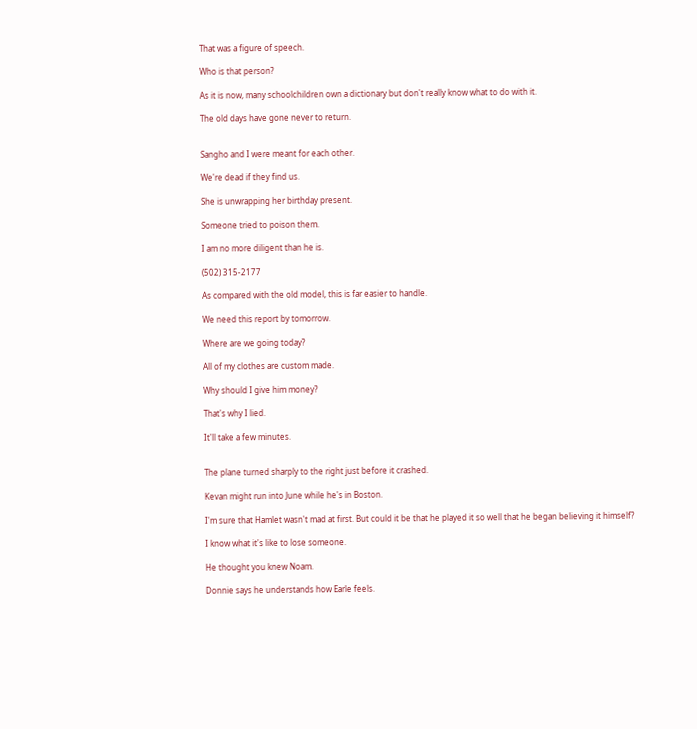That was a figure of speech.

Who is that person?

As it is now, many schoolchildren own a dictionary but don't really know what to do with it.

The old days have gone never to return.


Sangho and I were meant for each other.

We're dead if they find us.

She is unwrapping her birthday present.

Someone tried to poison them.

I am no more diligent than he is.

(502) 315-2177

As compared with the old model, this is far easier to handle.

We need this report by tomorrow.

Where are we going today?

All of my clothes are custom made.

Why should I give him money?

That's why I lied.

It'll take a few minutes.


The plane turned sharply to the right just before it crashed.

Kevan might run into June while he's in Boston.

I'm sure that Hamlet wasn't mad at first. But could it be that he played it so well that he began believing it himself?

I know what it's like to lose someone.

He thought you knew Noam.

Donnie says he understands how Earle feels.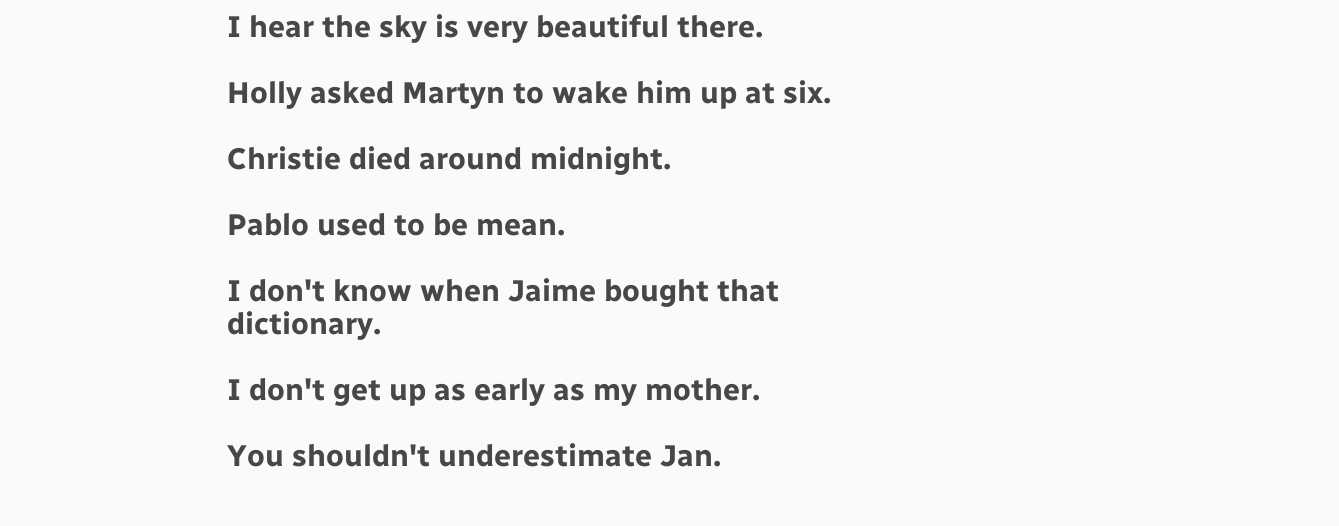I hear the sky is very beautiful there.

Holly asked Martyn to wake him up at six.

Christie died around midnight.

Pablo used to be mean.

I don't know when Jaime bought that dictionary.

I don't get up as early as my mother.

You shouldn't underestimate Jan.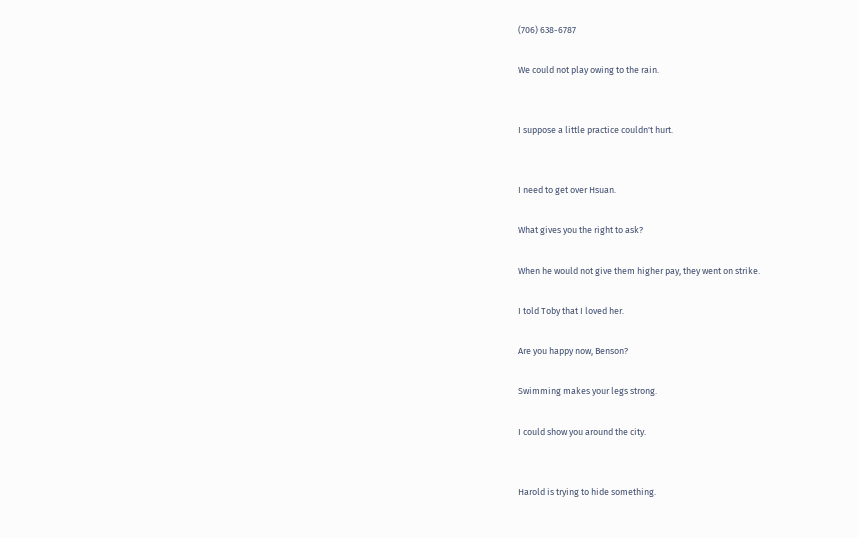(706) 638-6787

We could not play owing to the rain.


I suppose a little practice couldn't hurt.


I need to get over Hsuan.

What gives you the right to ask?

When he would not give them higher pay, they went on strike.

I told Toby that I loved her.

Are you happy now, Benson?

Swimming makes your legs strong.

I could show you around the city.


Harold is trying to hide something.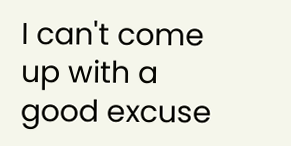I can't come up with a good excuse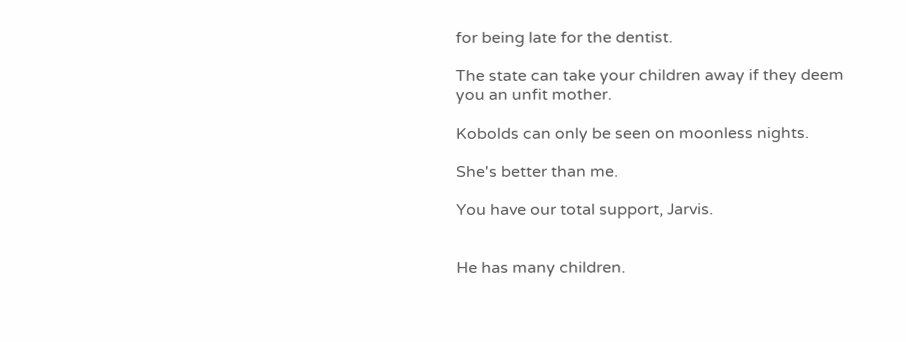for being late for the dentist.

The state can take your children away if they deem you an unfit mother.

Kobolds can only be seen on moonless nights.

She's better than me.

You have our total support, Jarvis.


He has many children.